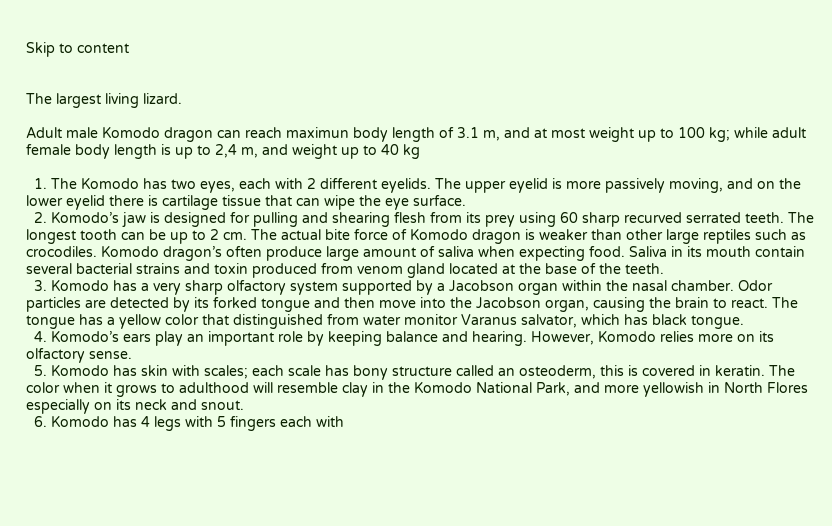Skip to content


The largest living lizard.

Adult male Komodo dragon can reach maximun body length of 3.1 m, and at most weight up to 100 kg; while adult female body length is up to 2,4 m, and weight up to 40 kg

  1. The Komodo has two eyes, each with 2 different eyelids. The upper eyelid is more passively moving, and on the lower eyelid there is cartilage tissue that can wipe the eye surface.
  2. Komodo’s jaw is designed for pulling and shearing flesh from its prey using 60 sharp recurved serrated teeth. The longest tooth can be up to 2 cm. The actual bite force of Komodo dragon is weaker than other large reptiles such as crocodiles. Komodo dragon’s often produce large amount of saliva when expecting food. Saliva in its mouth contain several bacterial strains and toxin produced from venom gland located at the base of the teeth.
  3. Komodo has a very sharp olfactory system supported by a Jacobson organ within the nasal chamber. Odor particles are detected by its forked tongue and then move into the Jacobson organ, causing the brain to react. The tongue has a yellow color that distinguished from water monitor Varanus salvator, which has black tongue.
  4. Komodo’s ears play an important role by keeping balance and hearing. However, Komodo relies more on its olfactory sense.
  5. Komodo has skin with scales; each scale has bony structure called an osteoderm, this is covered in keratin. The color when it grows to adulthood will resemble clay in the Komodo National Park, and more yellowish in North Flores especially on its neck and snout.
  6. Komodo has 4 legs with 5 fingers each with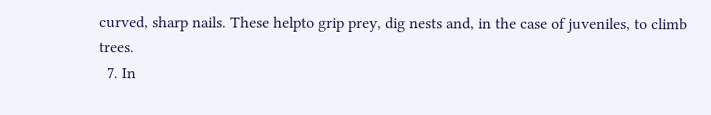curved, sharp nails. These helpto grip prey, dig nests and, in the case of juveniles, to climb trees.
  7. In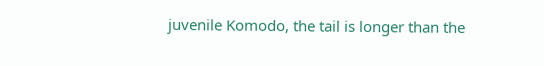juvenile Komodo, the tail is longer than the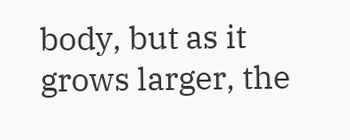body, but as it grows larger, the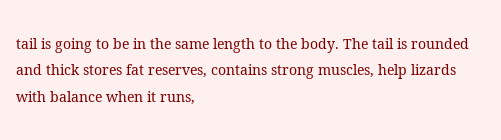tail is going to be in the same length to the body. The tail is rounded and thick stores fat reserves, contains strong muscles, help lizards with balance when it runs,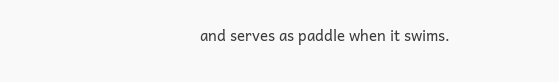and serves as paddle when it swims.